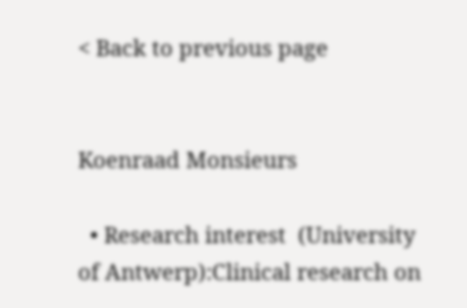< Back to previous page


Koenraad Monsieurs

  • Research interest  (University of Antwerp):Clinical research on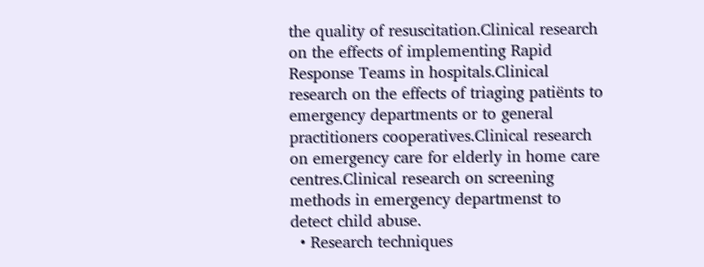the quality of resuscitation.Clinical research on the effects of implementing Rapid Response Teams in hospitals.Clinical research on the effects of triaging patiënts to emergency departments or to general practitioners cooperatives.Clinical research on emergency care for elderly in home care centres.Clinical research on screening methods in emergency departmenst to detect child abuse.
  • Research techniques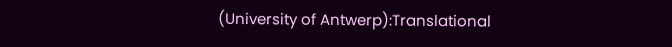(University of Antwerp):Translational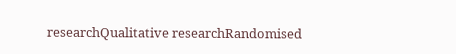researchQualitative researchRandomised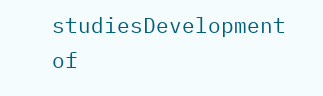studiesDevelopment of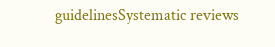guidelinesSystematic reviews